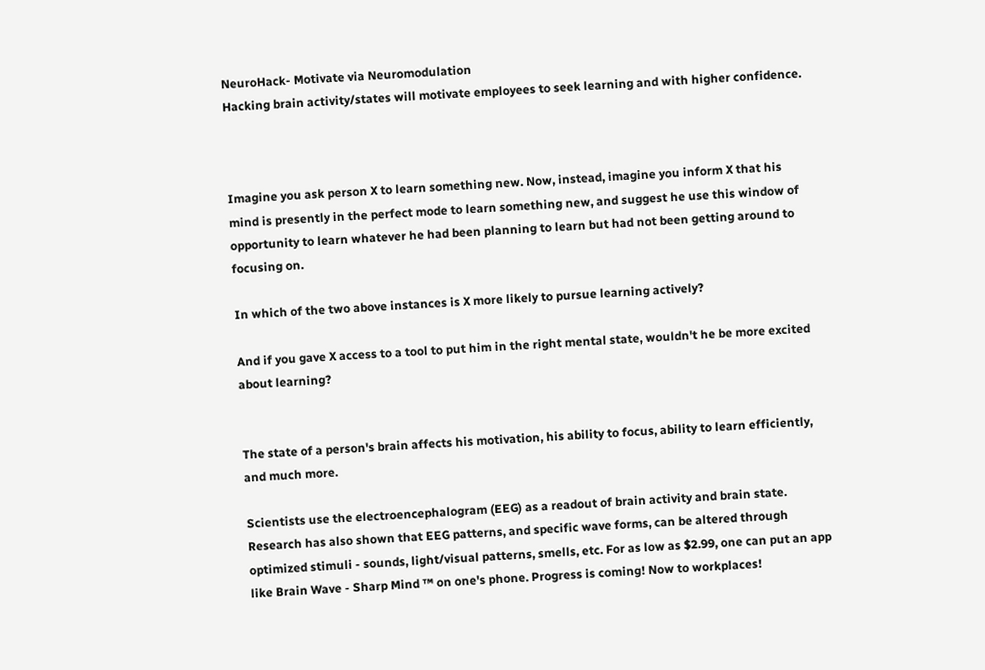NeuroHack- Motivate via Neuromodulation
Hacking brain activity/states will motivate employees to seek learning and with higher confidence.



Imagine you ask person X to learn something new. Now, instead, imagine you inform X that his mind is presently in the perfect mode to learn something new, and suggest he use this window of opportunity to learn whatever he had been planning to learn but had not been getting around to focusing on.

In which of the two above instances is X more likely to pursue learning actively?

And if you gave X access to a tool to put him in the right mental state, wouldn't he be more excited about learning?


The state of a person's brain affects his motivation, his ability to focus, ability to learn efficiently, and much more.

Scientists use the electroencephalogram (EEG) as a readout of brain activity and brain state. Research has also shown that EEG patterns, and specific wave forms, can be altered through optimized stimuli - sounds, light/visual patterns, smells, etc. For as low as $2.99, one can put an app like Brain Wave - Sharp Mind ™ on one's phone. Progress is coming! Now to workplaces!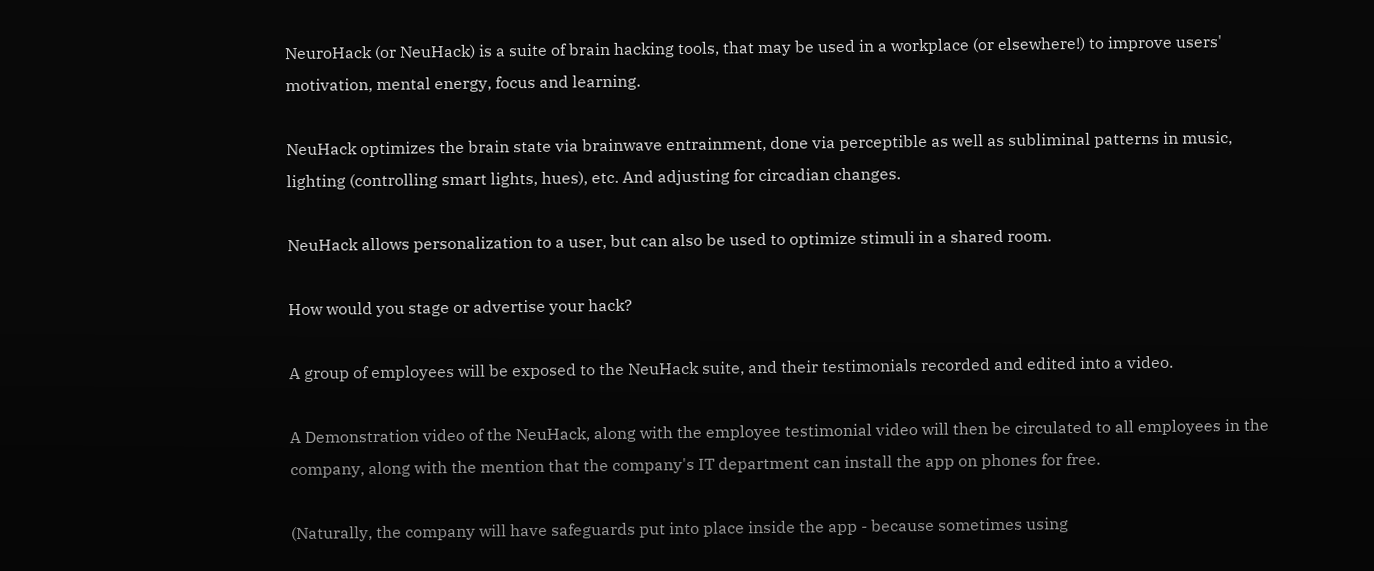NeuroHack (or NeuHack) is a suite of brain hacking tools, that may be used in a workplace (or elsewhere!) to improve users' motivation, mental energy, focus and learning.

NeuHack optimizes the brain state via brainwave entrainment, done via perceptible as well as subliminal patterns in music, lighting (controlling smart lights, hues), etc. And adjusting for circadian changes.

NeuHack allows personalization to a user, but can also be used to optimize stimuli in a shared room.

How would you stage or advertise your hack?

A group of employees will be exposed to the NeuHack suite, and their testimonials recorded and edited into a video.

A Demonstration video of the NeuHack, along with the employee testimonial video will then be circulated to all employees in the company, along with the mention that the company's IT department can install the app on phones for free.

(Naturally, the company will have safeguards put into place inside the app - because sometimes using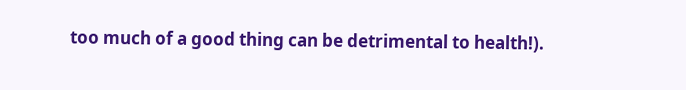too much of a good thing can be detrimental to health!).